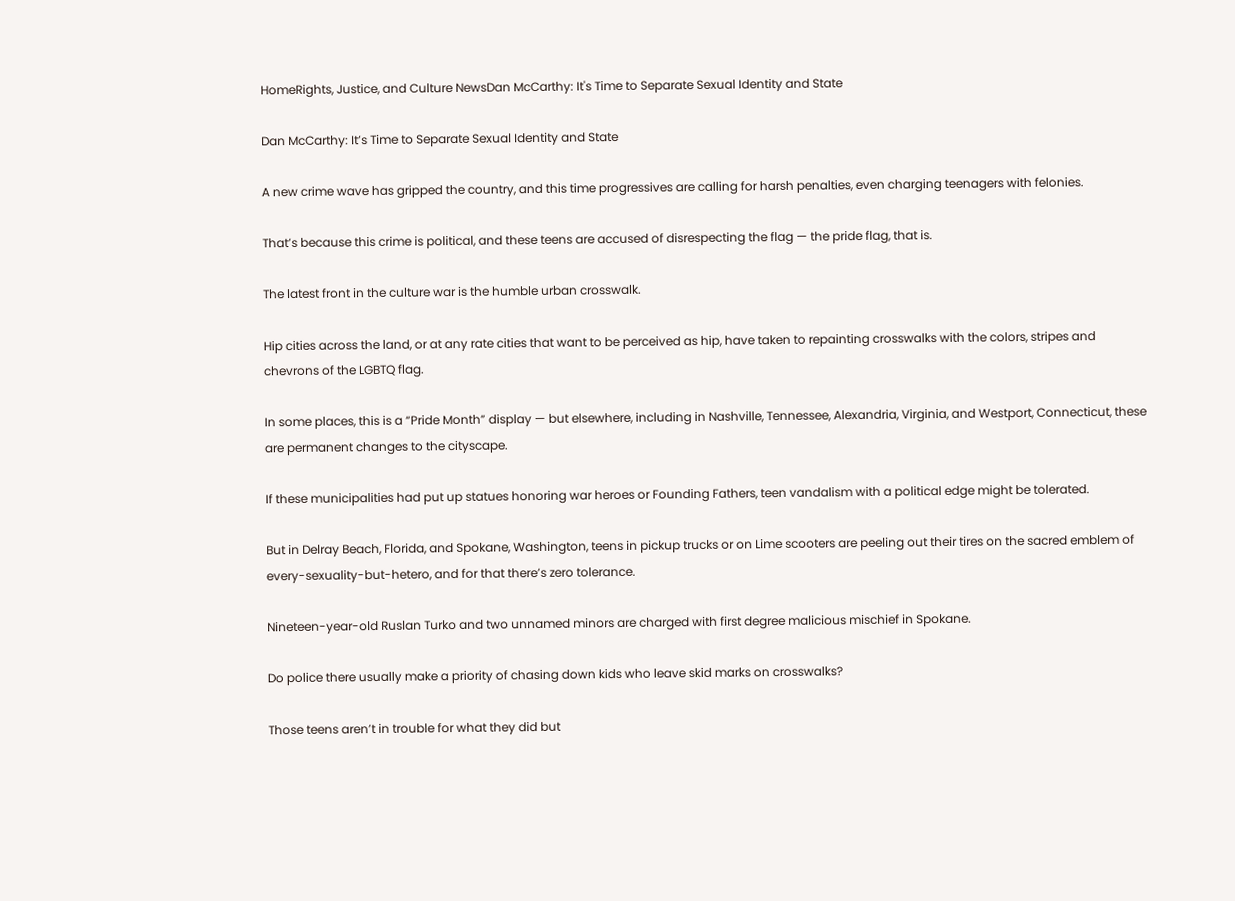HomeRights, Justice, and Culture NewsDan McCarthy: It's Time to Separate Sexual Identity and State

Dan McCarthy: It’s Time to Separate Sexual Identity and State

A new crime wave has gripped the country, and this time progressives are calling for harsh penalties, even charging teenagers with felonies.

That’s because this crime is political, and these teens are accused of disrespecting the flag — the pride flag, that is.

The latest front in the culture war is the humble urban crosswalk.

Hip cities across the land, or at any rate cities that want to be perceived as hip, have taken to repainting crosswalks with the colors, stripes and chevrons of the LGBTQ flag.

In some places, this is a “Pride Month” display — but elsewhere, including in Nashville, Tennessee, Alexandria, Virginia, and Westport, Connecticut, these are permanent changes to the cityscape.

If these municipalities had put up statues honoring war heroes or Founding Fathers, teen vandalism with a political edge might be tolerated.

But in Delray Beach, Florida, and Spokane, Washington, teens in pickup trucks or on Lime scooters are peeling out their tires on the sacred emblem of every-sexuality-but-hetero, and for that there’s zero tolerance.

Nineteen-year-old Ruslan Turko and two unnamed minors are charged with first degree malicious mischief in Spokane.

Do police there usually make a priority of chasing down kids who leave skid marks on crosswalks?

Those teens aren’t in trouble for what they did but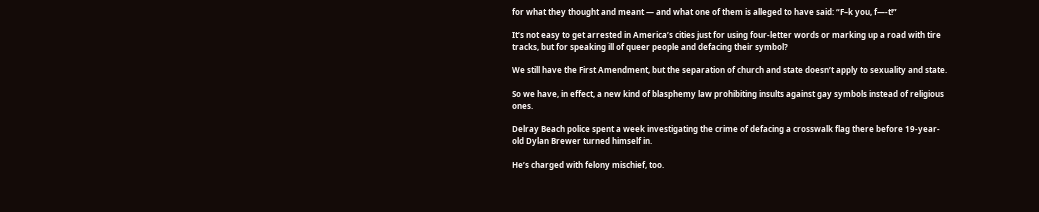for what they thought and meant — and what one of them is alleged to have said: “F–k you, f—-t!”

It’s not easy to get arrested in America’s cities just for using four-letter words or marking up a road with tire tracks, but for speaking ill of queer people and defacing their symbol?

We still have the First Amendment, but the separation of church and state doesn’t apply to sexuality and state.

So we have, in effect, a new kind of blasphemy law prohibiting insults against gay symbols instead of religious ones.

Delray Beach police spent a week investigating the crime of defacing a crosswalk flag there before 19-year-old Dylan Brewer turned himself in.

He’s charged with felony mischief, too.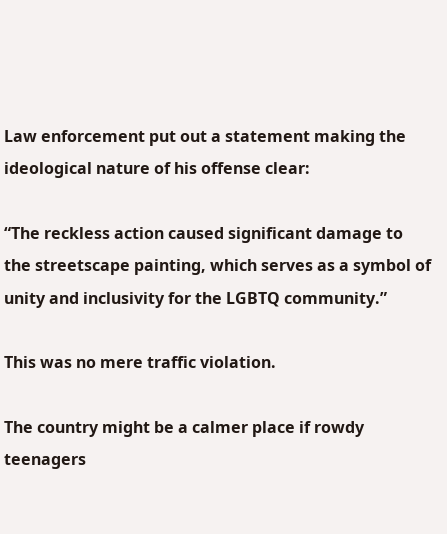Law enforcement put out a statement making the ideological nature of his offense clear:

“The reckless action caused significant damage to the streetscape painting, which serves as a symbol of unity and inclusivity for the LGBTQ community.”

This was no mere traffic violation.

The country might be a calmer place if rowdy teenagers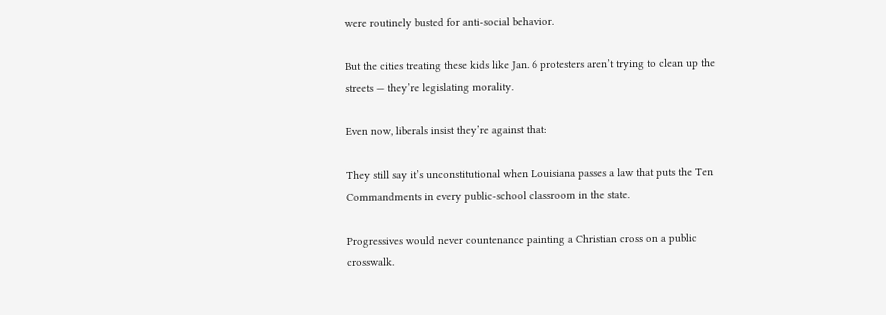were routinely busted for anti-social behavior.

But the cities treating these kids like Jan. 6 protesters aren’t trying to clean up the streets — they’re legislating morality.

Even now, liberals insist they’re against that:

They still say it’s unconstitutional when Louisiana passes a law that puts the Ten Commandments in every public-school classroom in the state.

Progressives would never countenance painting a Christian cross on a public crosswalk.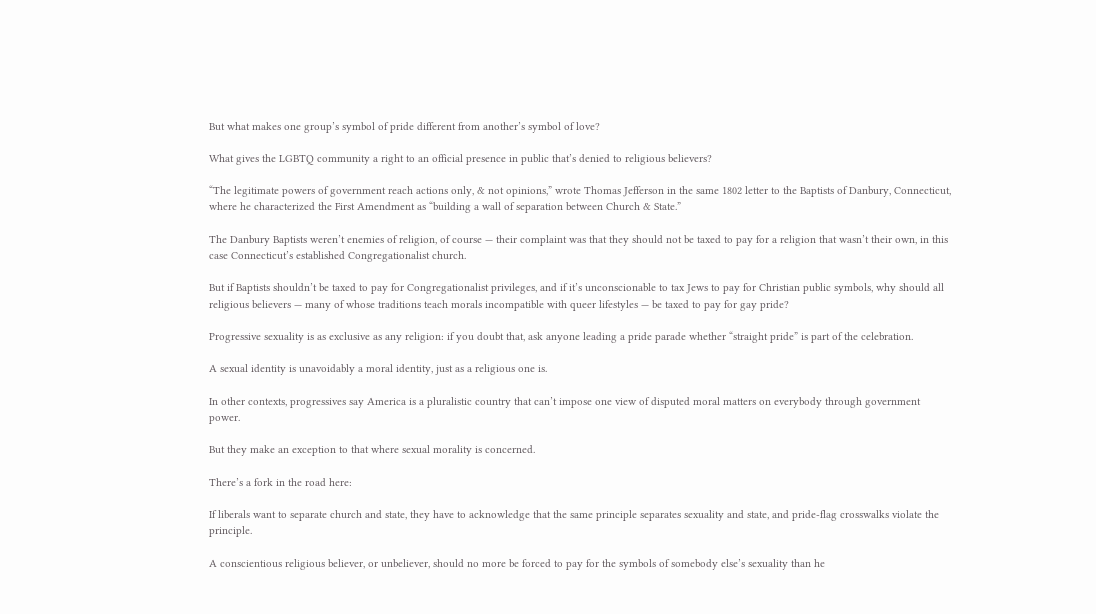But what makes one group’s symbol of pride different from another’s symbol of love?

What gives the LGBTQ community a right to an official presence in public that’s denied to religious believers?

“The legitimate powers of government reach actions only, & not opinions,” wrote Thomas Jefferson in the same 1802 letter to the Baptists of Danbury, Connecticut, where he characterized the First Amendment as “building a wall of separation between Church & State.”

The Danbury Baptists weren’t enemies of religion, of course — their complaint was that they should not be taxed to pay for a religion that wasn’t their own, in this case Connecticut’s established Congregationalist church.

But if Baptists shouldn’t be taxed to pay for Congregationalist privileges, and if it’s unconscionable to tax Jews to pay for Christian public symbols, why should all religious believers — many of whose traditions teach morals incompatible with queer lifestyles — be taxed to pay for gay pride?

Progressive sexuality is as exclusive as any religion: if you doubt that, ask anyone leading a pride parade whether “straight pride” is part of the celebration.

A sexual identity is unavoidably a moral identity, just as a religious one is.

In other contexts, progressives say America is a pluralistic country that can’t impose one view of disputed moral matters on everybody through government power.

But they make an exception to that where sexual morality is concerned.

There’s a fork in the road here:

If liberals want to separate church and state, they have to acknowledge that the same principle separates sexuality and state, and pride-flag crosswalks violate the principle.

A conscientious religious believer, or unbeliever, should no more be forced to pay for the symbols of somebody else’s sexuality than he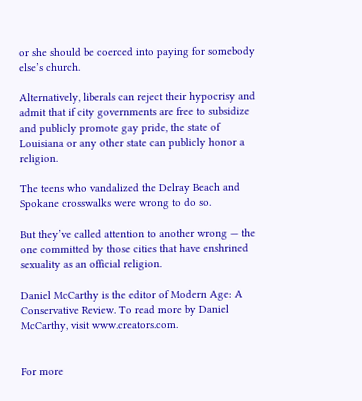or she should be coerced into paying for somebody else’s church.

Alternatively, liberals can reject their hypocrisy and admit that if city governments are free to subsidize and publicly promote gay pride, the state of Louisiana or any other state can publicly honor a religion.

The teens who vandalized the Delray Beach and Spokane crosswalks were wrong to do so.

But they’ve called attention to another wrong — the one committed by those cities that have enshrined sexuality as an official religion.

Daniel McCarthy is the editor of Modern Age: A Conservative Review. To read more by Daniel McCarthy, visit www.creators.com.


For more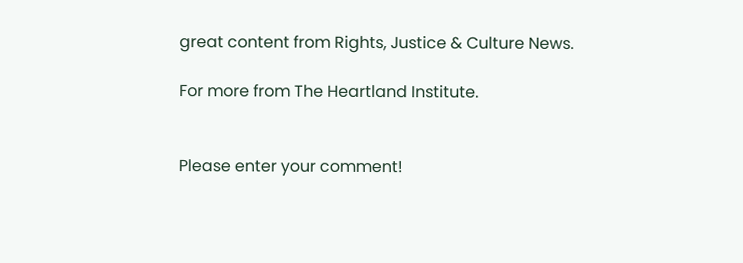great content from Rights, Justice & Culture News.

For more from The Heartland Institute.


Please enter your comment!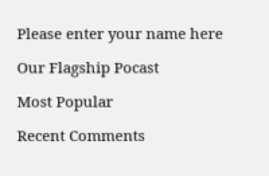Please enter your name here

Our Flagship Pocast

Most Popular

Recent Comments